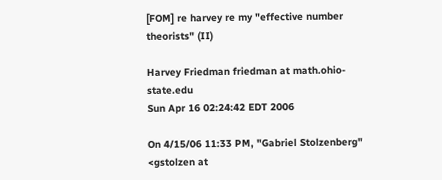[FOM] re harvey re my "effective number theorists" (II)

Harvey Friedman friedman at math.ohio-state.edu
Sun Apr 16 02:24:42 EDT 2006

On 4/15/06 11:33 PM, "Gabriel Stolzenberg" <gstolzen at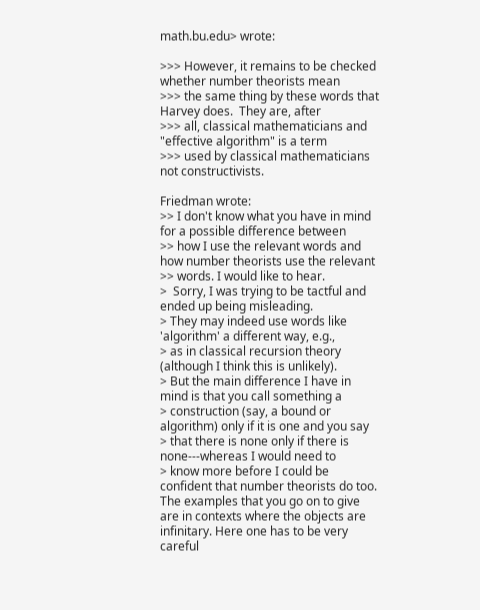math.bu.edu> wrote:

>>> However, it remains to be checked whether number theorists mean
>>> the same thing by these words that Harvey does.  They are, after
>>> all, classical mathematicians and "effective algorithm" is a term
>>> used by classical mathematicians not constructivists.

Friedman wrote:
>> I don't know what you have in mind for a possible difference between
>> how I use the relevant words and how number theorists use the relevant
>> words. I would like to hear.
>  Sorry, I was trying to be tactful and ended up being misleading.
> They may indeed use words like 'algorithm' a different way, e.g.,
> as in classical recursion theory (although I think this is unlikely).
> But the main difference I have in mind is that you call something a
> construction (say, a bound or algorithm) only if it is one and you say
> that there is none only if there is none---whereas I would need to
> know more before I could be confident that number theorists do too.
The examples that you go on to give are in contexts where the objects are
infinitary. Here one has to be very careful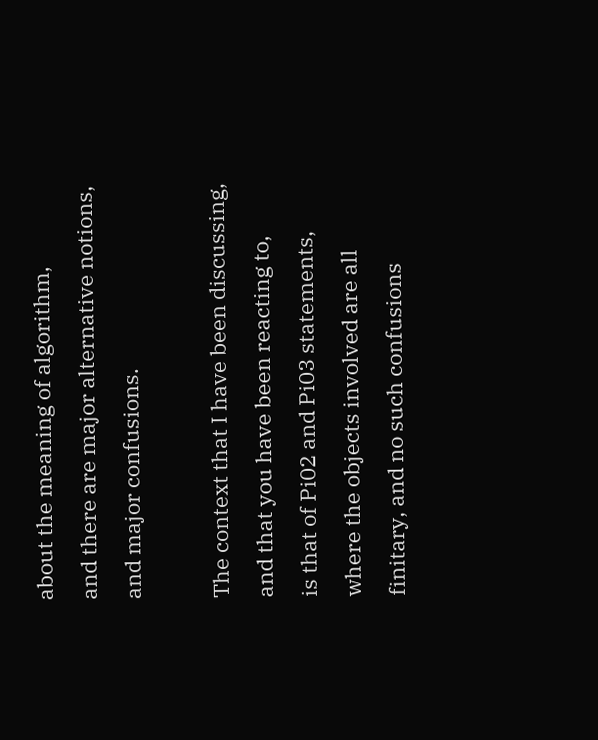about the meaning of algorithm,
and there are major alternative notions, and major confusions.

The context that I have been discussing, and that you have been reacting to,
is that of Pi02 and Pi03 statements, where the objects involved are all
finitary, and no such confusions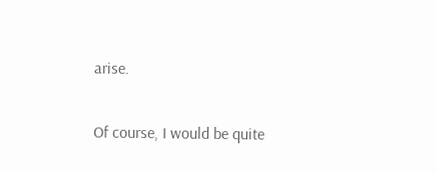arise.

Of course, I would be quite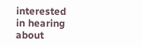interested in hearing about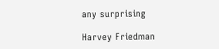any surprising

Harvey Friedman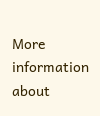More information about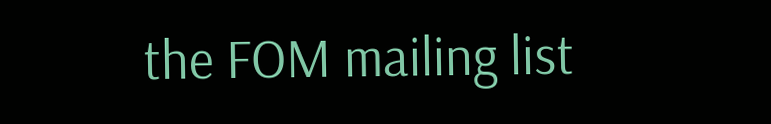the FOM mailing list